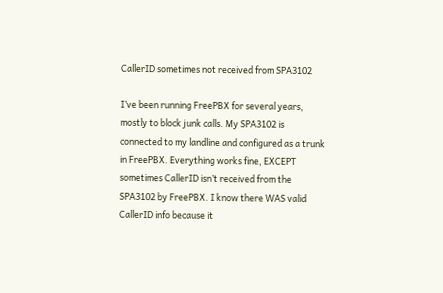CallerID sometimes not received from SPA3102

I’ve been running FreePBX for several years, mostly to block junk calls. My SPA3102 is connected to my landline and configured as a trunk in FreePBX. Everything works fine, EXCEPT sometimes CallerID isn’t received from the SPA3102 by FreePBX. I know there WAS valid CallerID info because it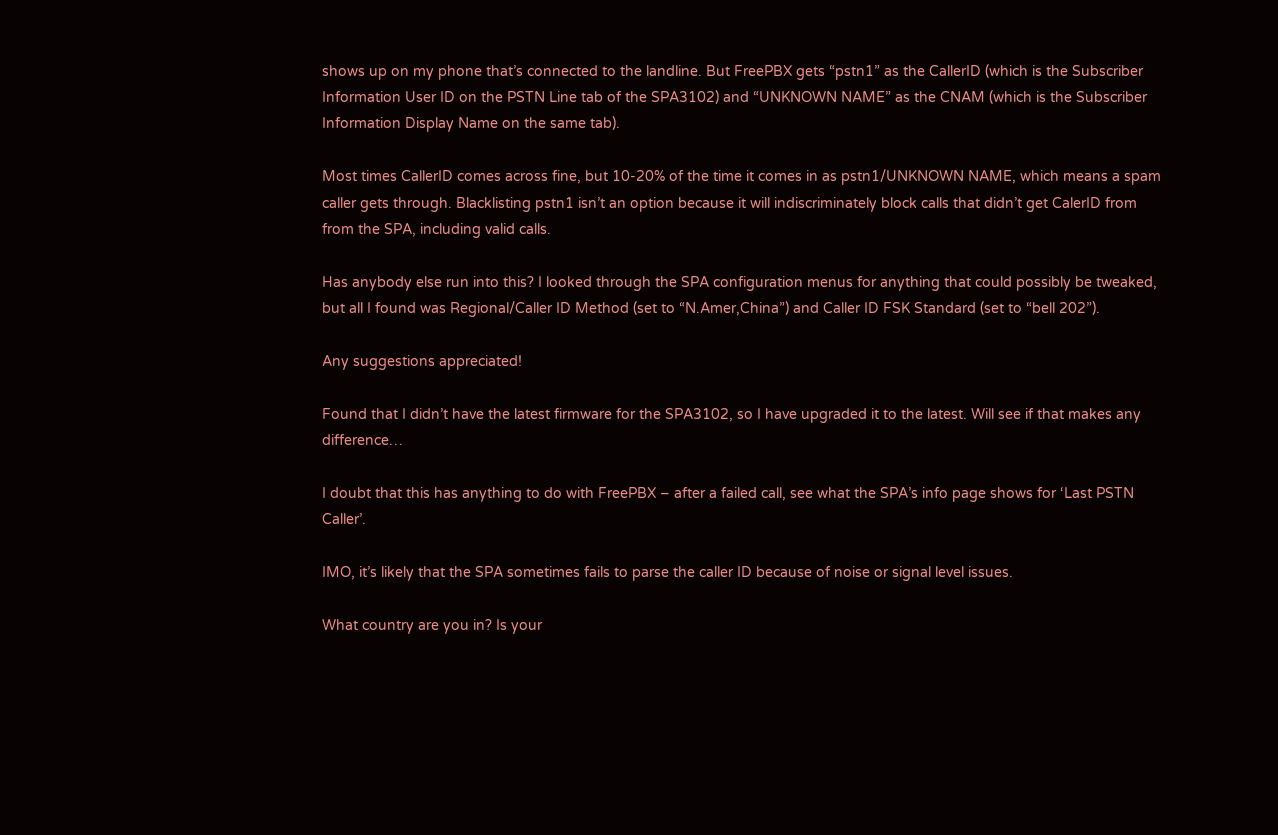shows up on my phone that’s connected to the landline. But FreePBX gets “pstn1” as the CallerID (which is the Subscriber Information User ID on the PSTN Line tab of the SPA3102) and “UNKNOWN NAME” as the CNAM (which is the Subscriber Information Display Name on the same tab).

Most times CallerID comes across fine, but 10-20% of the time it comes in as pstn1/UNKNOWN NAME, which means a spam caller gets through. Blacklisting pstn1 isn’t an option because it will indiscriminately block calls that didn’t get CalerID from from the SPA, including valid calls.

Has anybody else run into this? I looked through the SPA configuration menus for anything that could possibly be tweaked, but all I found was Regional/Caller ID Method (set to “N.Amer,China”) and Caller ID FSK Standard (set to “bell 202”).

Any suggestions appreciated!

Found that I didn’t have the latest firmware for the SPA3102, so I have upgraded it to the latest. Will see if that makes any difference…

I doubt that this has anything to do with FreePBX – after a failed call, see what the SPA’s info page shows for ‘Last PSTN Caller’.

IMO, it’s likely that the SPA sometimes fails to parse the caller ID because of noise or signal level issues.

What country are you in? Is your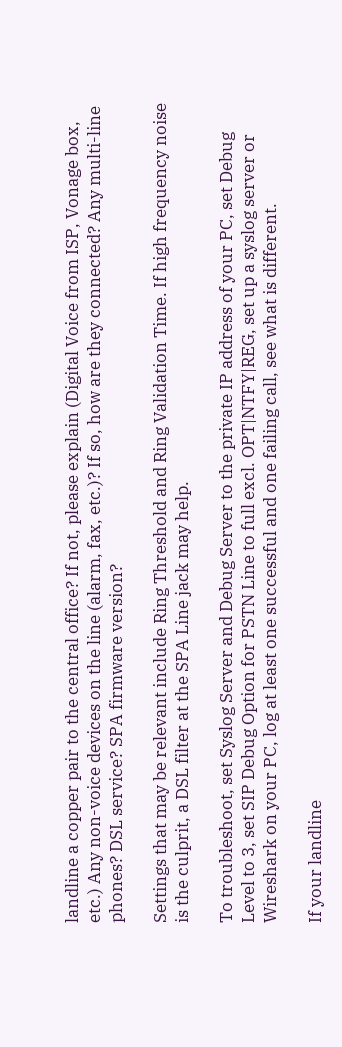landline a copper pair to the central office? If not, please explain (Digital Voice from ISP, Vonage box, etc.) Any non-voice devices on the line (alarm, fax, etc.)? If so, how are they connected? Any multi-line phones? DSL service? SPA firmware version?

Settings that may be relevant include Ring Threshold and Ring Validation Time. If high frequency noise is the culprit, a DSL filter at the SPA Line jack may help.

To troubleshoot, set Syslog Server and Debug Server to the private IP address of your PC, set Debug Level to 3, set SIP Debug Option for PSTN Line to full excl. OPT|NTFY|REG, set up a syslog server or Wireshark on your PC, log at least one successful and one failing call, see what is different.

If your landline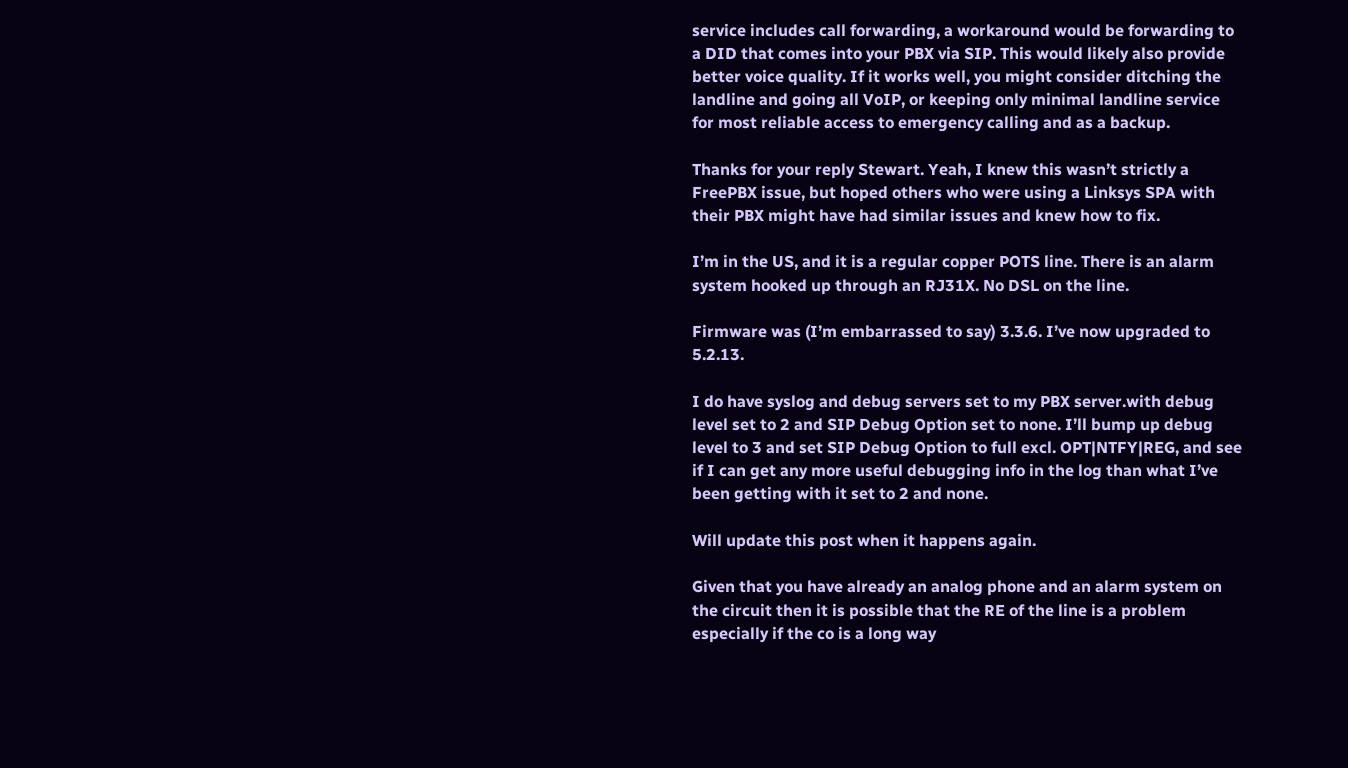service includes call forwarding, a workaround would be forwarding to a DID that comes into your PBX via SIP. This would likely also provide better voice quality. If it works well, you might consider ditching the landline and going all VoIP, or keeping only minimal landline service for most reliable access to emergency calling and as a backup.

Thanks for your reply Stewart. Yeah, I knew this wasn’t strictly a FreePBX issue, but hoped others who were using a Linksys SPA with their PBX might have had similar issues and knew how to fix.

I’m in the US, and it is a regular copper POTS line. There is an alarm system hooked up through an RJ31X. No DSL on the line.

Firmware was (I’m embarrassed to say) 3.3.6. I’ve now upgraded to 5.2.13.

I do have syslog and debug servers set to my PBX server.with debug level set to 2 and SIP Debug Option set to none. I’ll bump up debug level to 3 and set SIP Debug Option to full excl. OPT|NTFY|REG, and see if I can get any more useful debugging info in the log than what I’ve been getting with it set to 2 and none.

Will update this post when it happens again.

Given that you have already an analog phone and an alarm system on the circuit then it is possible that the RE of the line is a problem especially if the co is a long way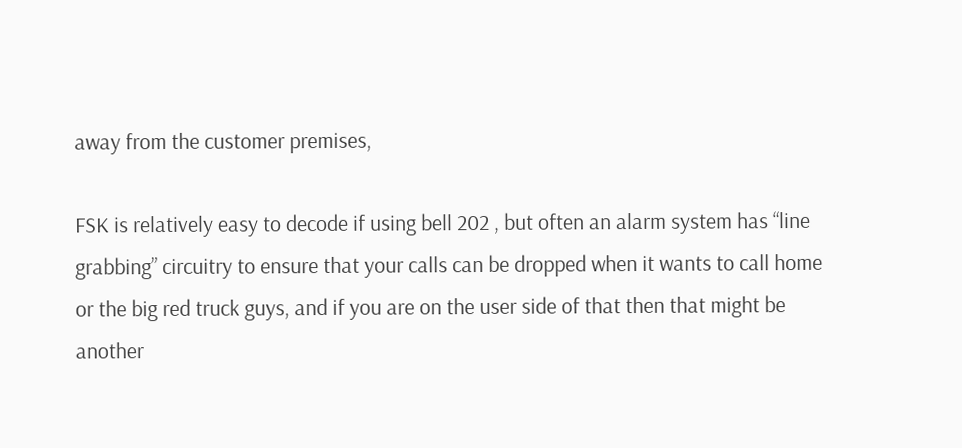away from the customer premises,

FSK is relatively easy to decode if using bell 202 , but often an alarm system has “line grabbing” circuitry to ensure that your calls can be dropped when it wants to call home or the big red truck guys, and if you are on the user side of that then that might be another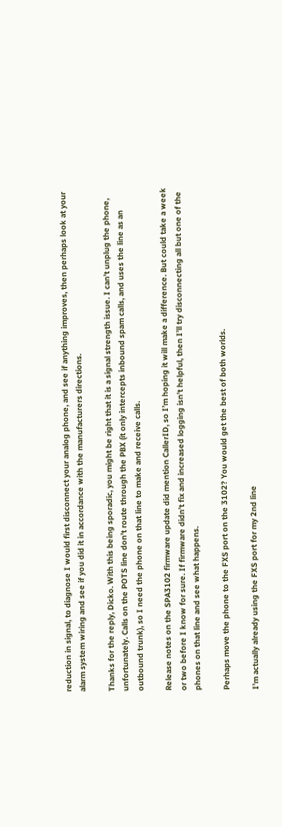reduction in signal, to diagnose I would first disconnect your analog phone, and see if anything improves, then perhaps look at your alarm system wiring and see if you did it in accordance with the manufacturers directions.

Thanks for the reply, Dicko. With this being sporadic, you might be right that it is a signal strength issue. I can’t unplug the phone, unfortunately. Calls on the POTS line don’t route through the PBX (it only intercepts inbound spam calls, and uses the line as an outbound trunk), so I need the phone on that line to make and receive calls.

Release notes on the SPA3102 firmware update did mention CallerID, so I’m hoping it will make a difference. But could take a week or two before I know for sure. If firmware didn’t fix and increased logging isn’t helpful, then I’ll try disconnecting all but one of the phones on that line and see what happens.

Perhaps move the phone to the FXS port on the 3102? You would get the best of both worlds.

I’m actually already using the FXS port for my 2nd line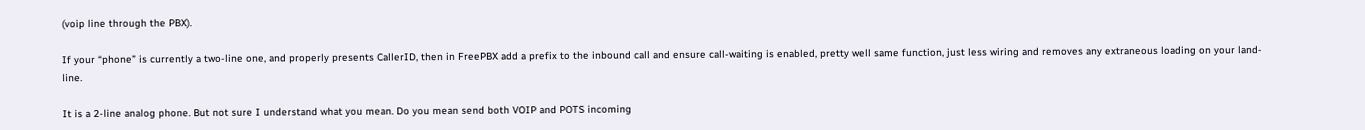(voip line through the PBX).

If your “phone” is currently a two-line one, and properly presents CallerID, then in FreePBX add a prefix to the inbound call and ensure call-waiting is enabled, pretty well same function, just less wiring and removes any extraneous loading on your land-line.

It is a 2-line analog phone. But not sure I understand what you mean. Do you mean send both VOIP and POTS incoming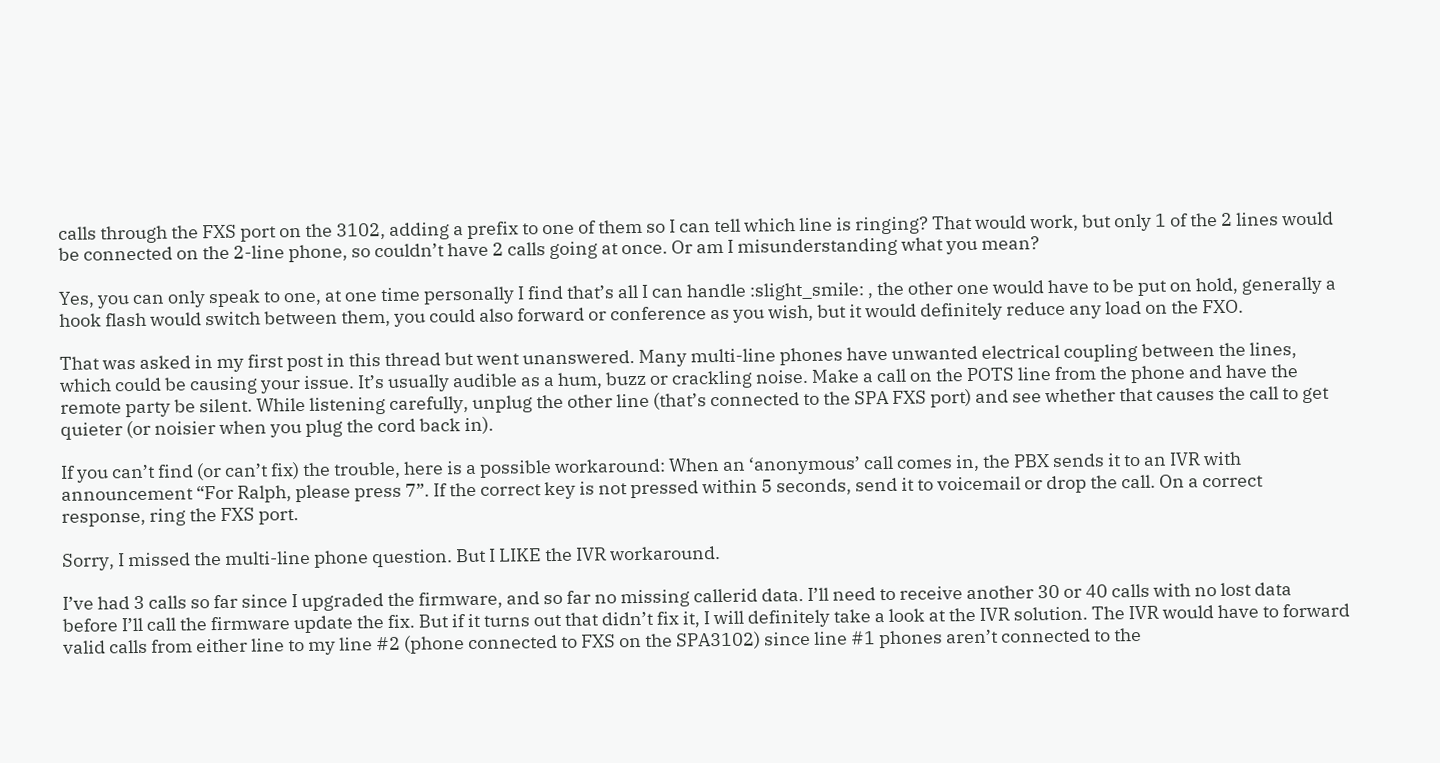calls through the FXS port on the 3102, adding a prefix to one of them so I can tell which line is ringing? That would work, but only 1 of the 2 lines would be connected on the 2-line phone, so couldn’t have 2 calls going at once. Or am I misunderstanding what you mean?

Yes, you can only speak to one, at one time personally I find that’s all I can handle :slight_smile: , the other one would have to be put on hold, generally a hook flash would switch between them, you could also forward or conference as you wish, but it would definitely reduce any load on the FXO.

That was asked in my first post in this thread but went unanswered. Many multi-line phones have unwanted electrical coupling between the lines, which could be causing your issue. It’s usually audible as a hum, buzz or crackling noise. Make a call on the POTS line from the phone and have the remote party be silent. While listening carefully, unplug the other line (that’s connected to the SPA FXS port) and see whether that causes the call to get quieter (or noisier when you plug the cord back in).

If you can’t find (or can’t fix) the trouble, here is a possible workaround: When an ‘anonymous’ call comes in, the PBX sends it to an IVR with announcement “For Ralph, please press 7”. If the correct key is not pressed within 5 seconds, send it to voicemail or drop the call. On a correct response, ring the FXS port.

Sorry, I missed the multi-line phone question. But I LIKE the IVR workaround.

I’ve had 3 calls so far since I upgraded the firmware, and so far no missing callerid data. I’ll need to receive another 30 or 40 calls with no lost data before I’ll call the firmware update the fix. But if it turns out that didn’t fix it, I will definitely take a look at the IVR solution. The IVR would have to forward valid calls from either line to my line #2 (phone connected to FXS on the SPA3102) since line #1 phones aren’t connected to the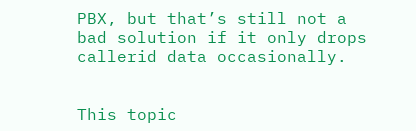PBX, but that’s still not a bad solution if it only drops callerid data occasionally.


This topic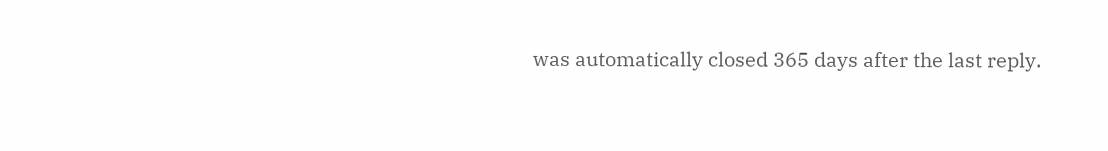was automatically closed 365 days after the last reply.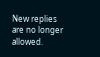New replies are no longer allowed.